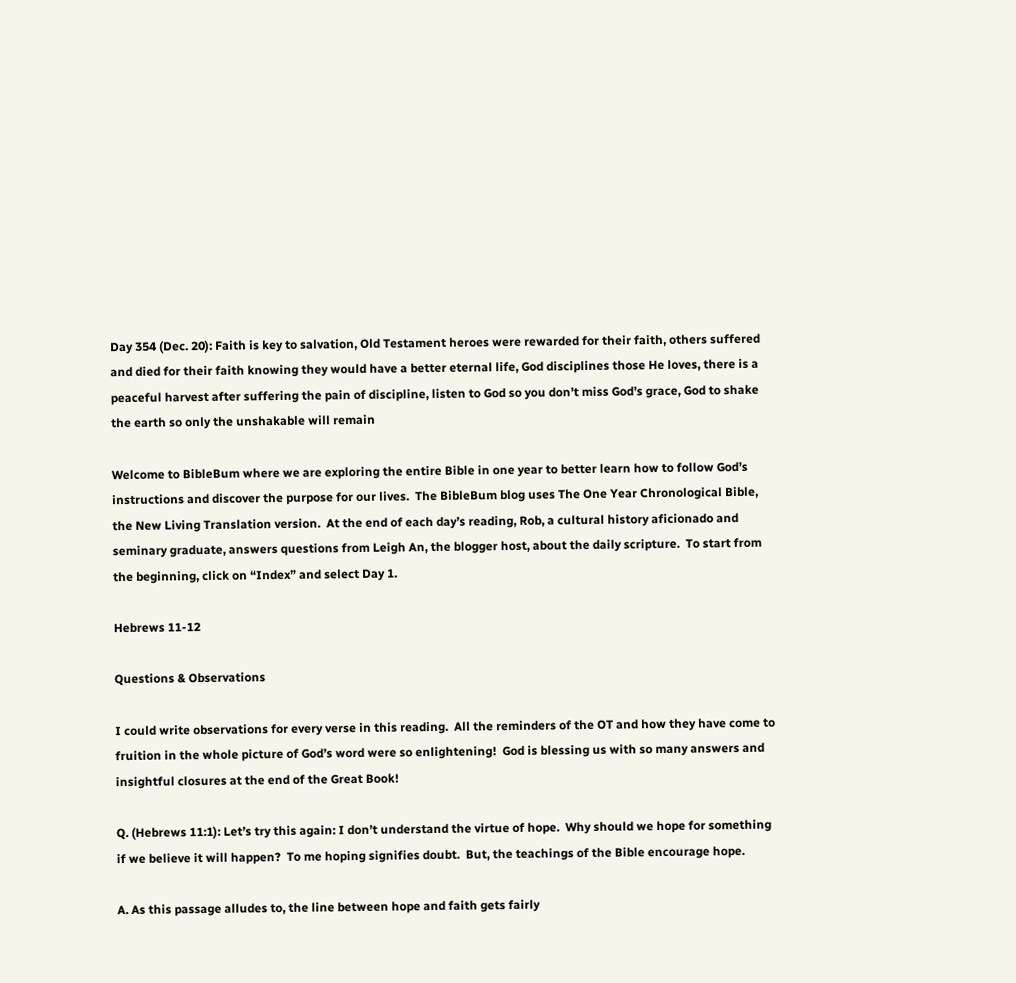Day 354 (Dec. 20): Faith is key to salvation, Old Testament heroes were rewarded for their faith, others suffered and died for their faith knowing they would have a better eternal life, God disciplines those He loves, there is a peaceful harvest after suffering the pain of discipline, listen to God so you don’t miss God’s grace, God to shake the earth so only the unshakable will remain

Welcome to BibleBum where we are exploring the entire Bible in one year to better learn how to follow God’s instructions and discover the purpose for our lives.  The BibleBum blog uses The One Year Chronological Bible, the New Living Translation version.  At the end of each day’s reading, Rob, a cultural history aficionado and seminary graduate, answers questions from Leigh An, the blogger host, about the daily scripture.  To start from the beginning, click on “Index” and select Day 1.

Hebrews 11-12

Questions & Observations

I could write observations for every verse in this reading.  All the reminders of the OT and how they have come to fruition in the whole picture of God’s word were so enlightening!  God is blessing us with so many answers and insightful closures at the end of the Great Book!

Q. (Hebrews 11:1): Let’s try this again: I don’t understand the virtue of hope.  Why should we hope for something if we believe it will happen?  To me hoping signifies doubt.  But, the teachings of the Bible encourage hope.

A. As this passage alludes to, the line between hope and faith gets fairly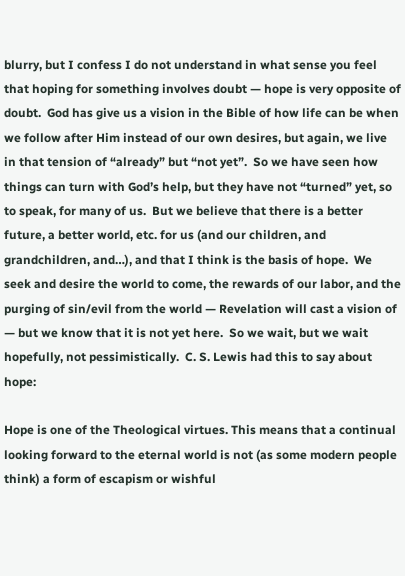blurry, but I confess I do not understand in what sense you feel that hoping for something involves doubt — hope is very opposite of doubt.  God has give us a vision in the Bible of how life can be when we follow after Him instead of our own desires, but again, we live in that tension of “already” but “not yet”.  So we have seen how things can turn with God’s help, but they have not “turned” yet, so to speak, for many of us.  But we believe that there is a better future, a better world, etc. for us (and our children, and grandchildren, and…), and that I think is the basis of hope.  We seek and desire the world to come, the rewards of our labor, and the purging of sin/evil from the world — Revelation will cast a vision of — but we know that it is not yet here.  So we wait, but we wait hopefully, not pessimistically.  C. S. Lewis had this to say about hope:

Hope is one of the Theological virtues. This means that a continual looking forward to the eternal world is not (as some modern people think) a form of escapism or wishful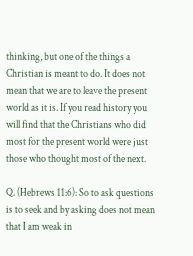thinking, but one of the things a Christian is meant to do. It does not mean that we are to leave the present world as it is. If you read history you will find that the Christians who did most for the present world were just those who thought most of the next.

Q. (Hebrews 11:6): So to ask questions is to seek and by asking does not mean that I am weak in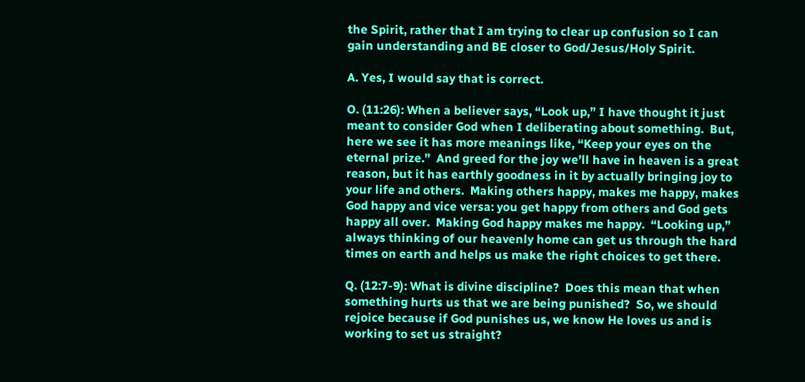the Spirit, rather that I am trying to clear up confusion so I can gain understanding and BE closer to God/Jesus/Holy Spirit.

A. Yes, I would say that is correct.

O. (11:26): When a believer says, “Look up,” I have thought it just meant to consider God when I deliberating about something.  But, here we see it has more meanings like, “Keep your eyes on the eternal prize.”  And greed for the joy we’ll have in heaven is a great reason, but it has earthly goodness in it by actually bringing joy to your life and others.  Making others happy, makes me happy, makes God happy and vice versa: you get happy from others and God gets happy all over.  Making God happy makes me happy.  “Looking up,” always thinking of our heavenly home can get us through the hard times on earth and helps us make the right choices to get there.

Q. (12:7-9): What is divine discipline?  Does this mean that when something hurts us that we are being punished?  So, we should rejoice because if God punishes us, we know He loves us and is working to set us straight?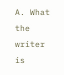A. What the writer is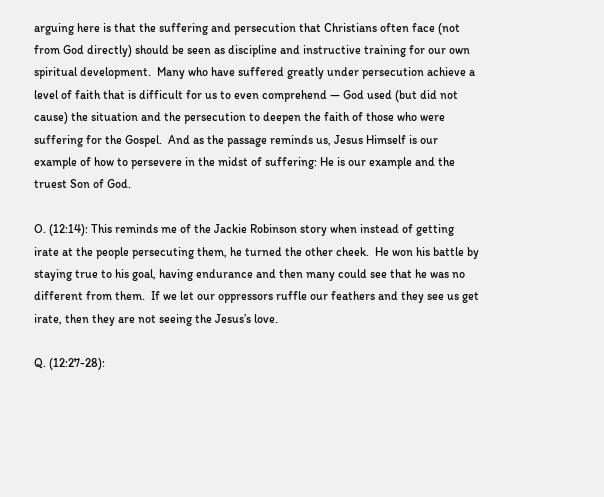arguing here is that the suffering and persecution that Christians often face (not from God directly) should be seen as discipline and instructive training for our own spiritual development.  Many who have suffered greatly under persecution achieve a level of faith that is difficult for us to even comprehend — God used (but did not cause) the situation and the persecution to deepen the faith of those who were suffering for the Gospel.  And as the passage reminds us, Jesus Himself is our example of how to persevere in the midst of suffering: He is our example and the truest Son of God.

O. (12:14): This reminds me of the Jackie Robinson story when instead of getting irate at the people persecuting them, he turned the other cheek.  He won his battle by staying true to his goal, having endurance and then many could see that he was no different from them.  If we let our oppressors ruffle our feathers and they see us get irate, then they are not seeing the Jesus’s love.

Q. (12:27-28):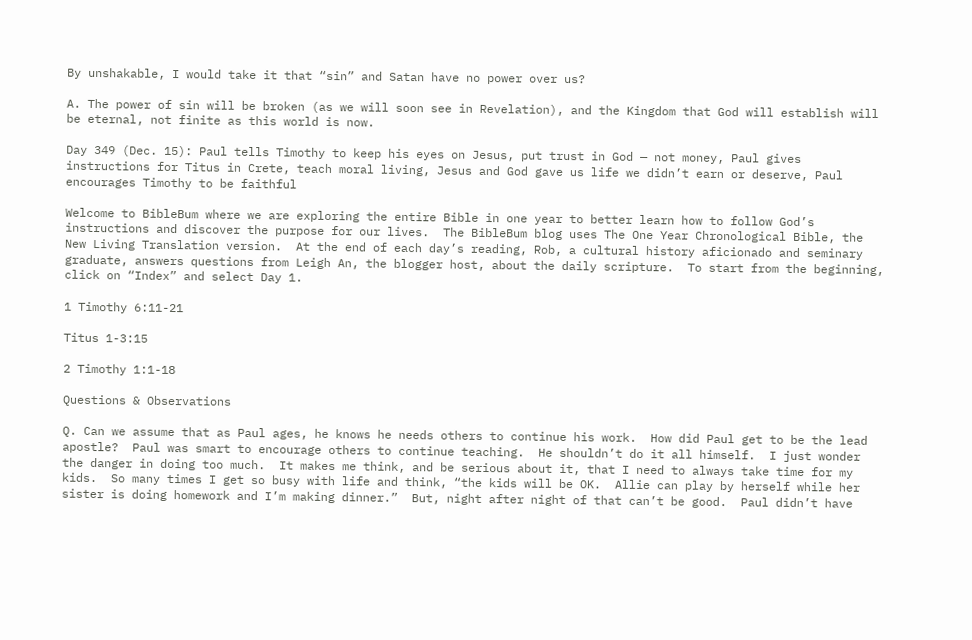By unshakable, I would take it that “sin” and Satan have no power over us?

A. The power of sin will be broken (as we will soon see in Revelation), and the Kingdom that God will establish will be eternal, not finite as this world is now.

Day 349 (Dec. 15): Paul tells Timothy to keep his eyes on Jesus, put trust in God — not money, Paul gives instructions for Titus in Crete, teach moral living, Jesus and God gave us life we didn’t earn or deserve, Paul encourages Timothy to be faithful

Welcome to BibleBum where we are exploring the entire Bible in one year to better learn how to follow God’s instructions and discover the purpose for our lives.  The BibleBum blog uses The One Year Chronological Bible, the New Living Translation version.  At the end of each day’s reading, Rob, a cultural history aficionado and seminary graduate, answers questions from Leigh An, the blogger host, about the daily scripture.  To start from the beginning, click on “Index” and select Day 1.

1 Timothy 6:11-21

Titus 1-3:15

2 Timothy 1:1-18

Questions & Observations

Q. Can we assume that as Paul ages, he knows he needs others to continue his work.  How did Paul get to be the lead apostle?  Paul was smart to encourage others to continue teaching.  He shouldn’t do it all himself.  I just wonder the danger in doing too much.  It makes me think, and be serious about it, that I need to always take time for my kids.  So many times I get so busy with life and think, “the kids will be OK.  Allie can play by herself while her sister is doing homework and I’m making dinner.”  But, night after night of that can’t be good.  Paul didn’t have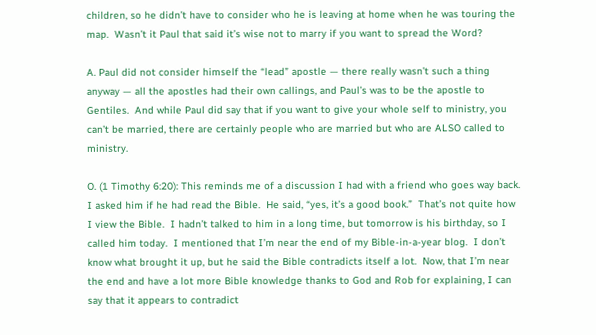children, so he didn’t have to consider who he is leaving at home when he was touring the map.  Wasn’t it Paul that said it’s wise not to marry if you want to spread the Word?

A. Paul did not consider himself the “lead” apostle — there really wasn’t such a thing anyway — all the apostles had their own callings, and Paul’s was to be the apostle to Gentiles.  And while Paul did say that if you want to give your whole self to ministry, you can’t be married, there are certainly people who are married but who are ALSO called to ministry.

O. (1 Timothy 6:20): This reminds me of a discussion I had with a friend who goes way back.  I asked him if he had read the Bible.  He said, “yes, it’s a good book.”  That’s not quite how I view the Bible.  I hadn’t talked to him in a long time, but tomorrow is his birthday, so I called him today.  I mentioned that I’m near the end of my Bible-in-a-year blog.  I don’t know what brought it up, but he said the Bible contradicts itself a lot.  Now, that I’m near the end and have a lot more Bible knowledge thanks to God and Rob for explaining, I can say that it appears to contradict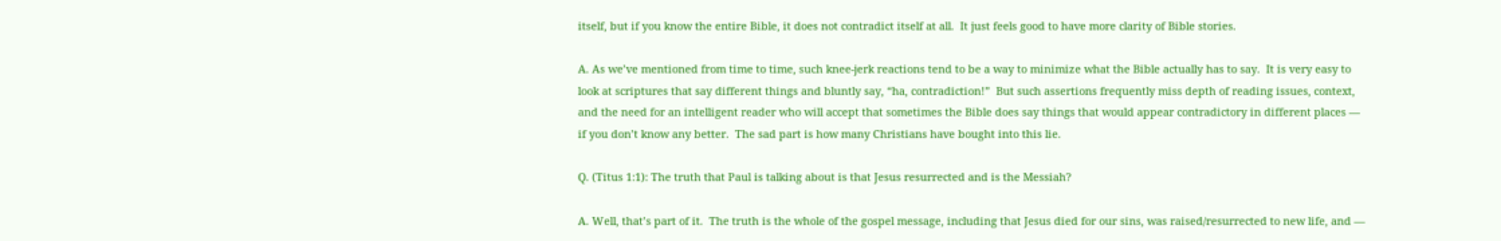itself, but if you know the entire Bible, it does not contradict itself at all.  It just feels good to have more clarity of Bible stories.

A. As we’ve mentioned from time to time, such knee-jerk reactions tend to be a way to minimize what the Bible actually has to say.  It is very easy to look at scriptures that say different things and bluntly say, “ha, contradiction!”  But such assertions frequently miss depth of reading issues, context, and the need for an intelligent reader who will accept that sometimes the Bible does say things that would appear contradictory in different places — if you don’t know any better.  The sad part is how many Christians have bought into this lie.

Q. (Titus 1:1): The truth that Paul is talking about is that Jesus resurrected and is the Messiah?

A. Well, that’s part of it.  The truth is the whole of the gospel message, including that Jesus died for our sins, was raised/resurrected to new life, and —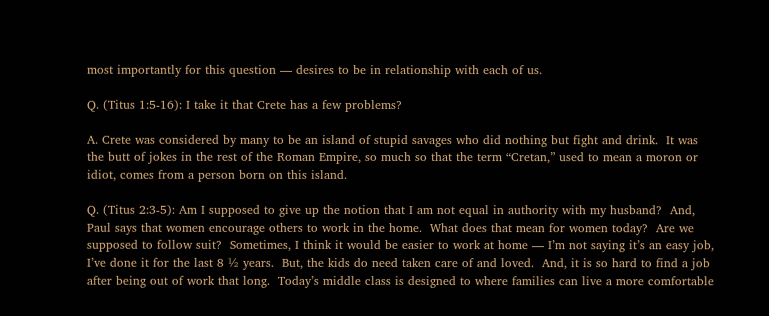most importantly for this question — desires to be in relationship with each of us.

Q. (Titus 1:5-16): I take it that Crete has a few problems?

A. Crete was considered by many to be an island of stupid savages who did nothing but fight and drink.  It was the butt of jokes in the rest of the Roman Empire, so much so that the term “Cretan,” used to mean a moron or idiot, comes from a person born on this island.

Q. (Titus 2:3-5): Am I supposed to give up the notion that I am not equal in authority with my husband?  And, Paul says that women encourage others to work in the home.  What does that mean for women today?  Are we supposed to follow suit?  Sometimes, I think it would be easier to work at home — I’m not saying it’s an easy job, I’ve done it for the last 8 ½ years.  But, the kids do need taken care of and loved.  And, it is so hard to find a job after being out of work that long.  Today’s middle class is designed to where families can live a more comfortable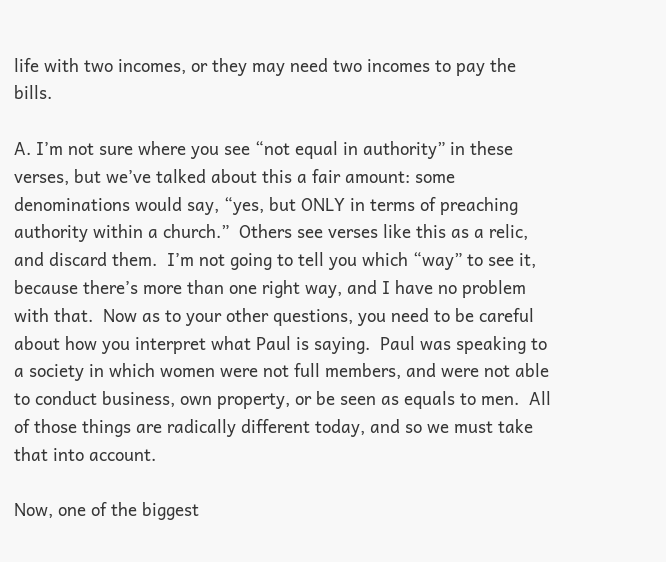life with two incomes, or they may need two incomes to pay the bills.

A. I’m not sure where you see “not equal in authority” in these verses, but we’ve talked about this a fair amount: some denominations would say, “yes, but ONLY in terms of preaching authority within a church.”  Others see verses like this as a relic, and discard them.  I’m not going to tell you which “way” to see it, because there’s more than one right way, and I have no problem with that.  Now as to your other questions, you need to be careful about how you interpret what Paul is saying.  Paul was speaking to a society in which women were not full members, and were not able to conduct business, own property, or be seen as equals to men.  All of those things are radically different today, and so we must take that into account.

Now, one of the biggest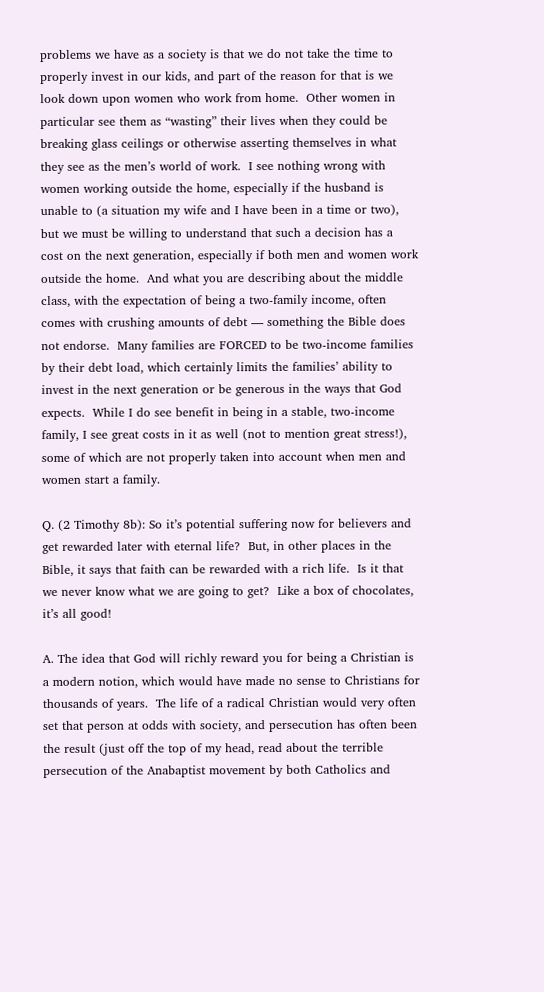problems we have as a society is that we do not take the time to properly invest in our kids, and part of the reason for that is we look down upon women who work from home.  Other women in particular see them as “wasting” their lives when they could be breaking glass ceilings or otherwise asserting themselves in what they see as the men’s world of work.  I see nothing wrong with women working outside the home, especially if the husband is unable to (a situation my wife and I have been in a time or two), but we must be willing to understand that such a decision has a cost on the next generation, especially if both men and women work outside the home.  And what you are describing about the middle class, with the expectation of being a two-family income, often comes with crushing amounts of debt — something the Bible does not endorse.  Many families are FORCED to be two-income families by their debt load, which certainly limits the families’ ability to invest in the next generation or be generous in the ways that God expects.  While I do see benefit in being in a stable, two-income family, I see great costs in it as well (not to mention great stress!), some of which are not properly taken into account when men and women start a family.

Q. (2 Timothy 8b): So it’s potential suffering now for believers and get rewarded later with eternal life?  But, in other places in the Bible, it says that faith can be rewarded with a rich life.  Is it that we never know what we are going to get?  Like a box of chocolates, it’s all good!

A. The idea that God will richly reward you for being a Christian is a modern notion, which would have made no sense to Christians for thousands of years.  The life of a radical Christian would very often set that person at odds with society, and persecution has often been the result (just off the top of my head, read about the terrible persecution of the Anabaptist movement by both Catholics and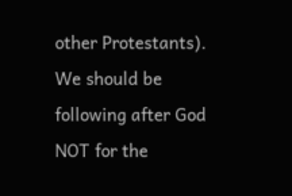other Protestants).  We should be following after God NOT for the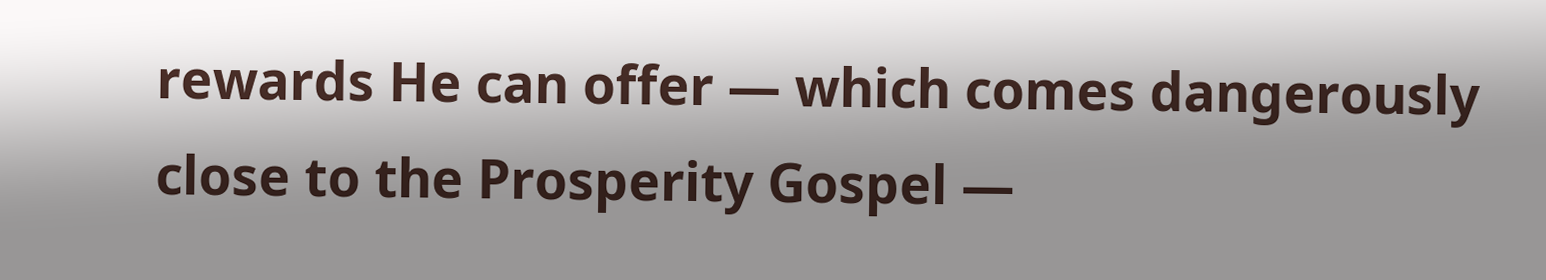rewards He can offer — which comes dangerously close to the Prosperity Gospel —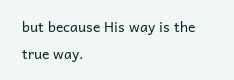but because His way is the true way.